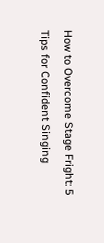How to Overcome Stage Fright: 5 Tips for Confident Singing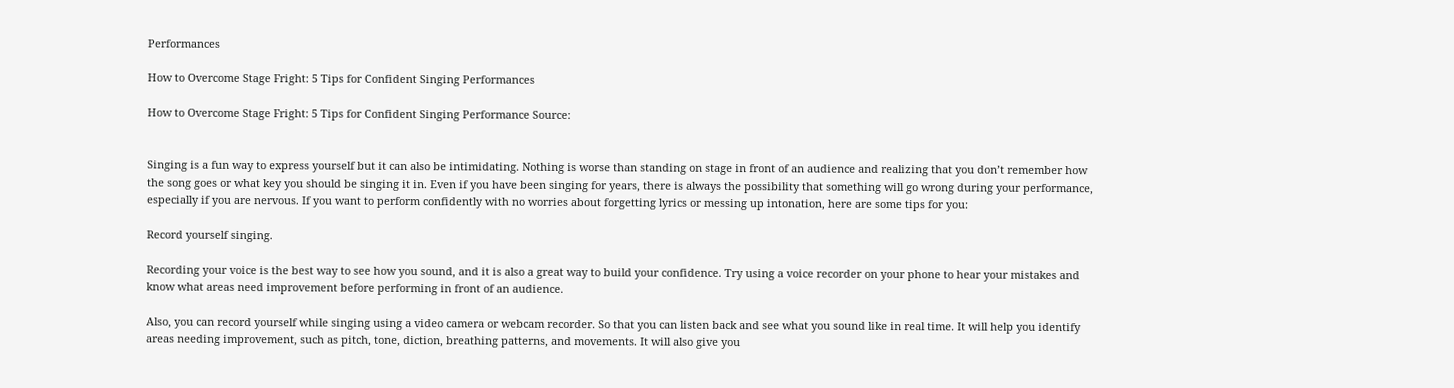Performances

How to Overcome Stage Fright: 5 Tips for Confident Singing Performances

How to Overcome Stage Fright: 5 Tips for Confident Singing Performance Source:


Singing is a fun way to express yourself but it can also be intimidating. Nothing is worse than standing on stage in front of an audience and realizing that you don’t remember how the song goes or what key you should be singing it in. Even if you have been singing for years, there is always the possibility that something will go wrong during your performance, especially if you are nervous. If you want to perform confidently with no worries about forgetting lyrics or messing up intonation, here are some tips for you:

Record yourself singing.

Recording your voice is the best way to see how you sound, and it is also a great way to build your confidence. Try using a voice recorder on your phone to hear your mistakes and know what areas need improvement before performing in front of an audience.

Also, you can record yourself while singing using a video camera or webcam recorder. So that you can listen back and see what you sound like in real time. It will help you identify areas needing improvement, such as pitch, tone, diction, breathing patterns, and movements. It will also give you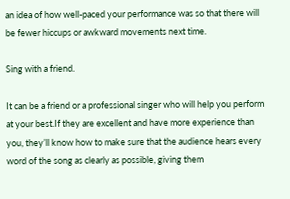an idea of how well-paced your performance was so that there will be fewer hiccups or awkward movements next time.

Sing with a friend.

It can be a friend or a professional singer who will help you perform at your best.If they are excellent and have more experience than you, they’ll know how to make sure that the audience hears every word of the song as clearly as possible, giving them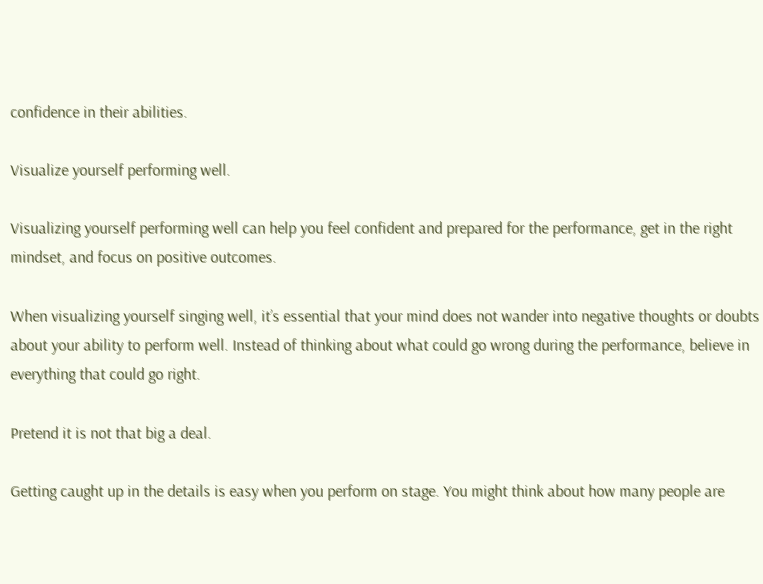confidence in their abilities.

Visualize yourself performing well.

Visualizing yourself performing well can help you feel confident and prepared for the performance, get in the right mindset, and focus on positive outcomes.

When visualizing yourself singing well, it’s essential that your mind does not wander into negative thoughts or doubts about your ability to perform well. Instead of thinking about what could go wrong during the performance, believe in everything that could go right.

Pretend it is not that big a deal.

Getting caught up in the details is easy when you perform on stage. You might think about how many people are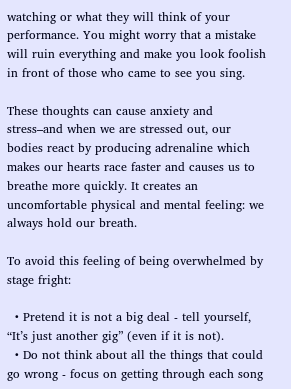watching or what they will think of your performance. You might worry that a mistake will ruin everything and make you look foolish in front of those who came to see you sing.

These thoughts can cause anxiety and stress–and when we are stressed out, our bodies react by producing adrenaline which makes our hearts race faster and causes us to breathe more quickly. It creates an uncomfortable physical and mental feeling: we always hold our breath.

To avoid this feeling of being overwhelmed by stage fright:

  • Pretend it is not a big deal - tell yourself, “It’s just another gig” (even if it is not).
  • Do not think about all the things that could go wrong - focus on getting through each song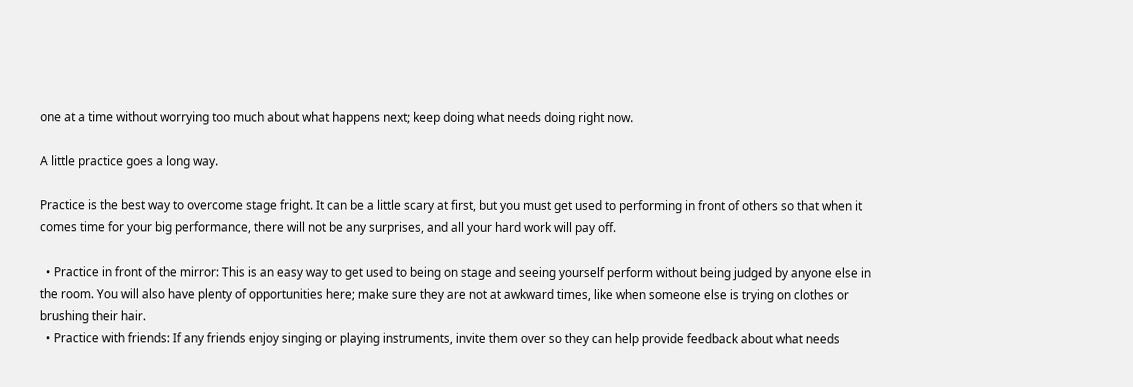one at a time without worrying too much about what happens next; keep doing what needs doing right now.

A little practice goes a long way.

Practice is the best way to overcome stage fright. It can be a little scary at first, but you must get used to performing in front of others so that when it comes time for your big performance, there will not be any surprises, and all your hard work will pay off.

  • Practice in front of the mirror: This is an easy way to get used to being on stage and seeing yourself perform without being judged by anyone else in the room. You will also have plenty of opportunities here; make sure they are not at awkward times, like when someone else is trying on clothes or brushing their hair.
  • Practice with friends: If any friends enjoy singing or playing instruments, invite them over so they can help provide feedback about what needs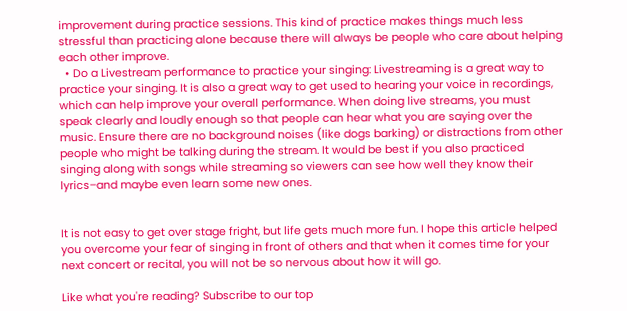improvement during practice sessions. This kind of practice makes things much less stressful than practicing alone because there will always be people who care about helping each other improve.
  • Do a Livestream performance to practice your singing: Livestreaming is a great way to practice your singing. It is also a great way to get used to hearing your voice in recordings, which can help improve your overall performance. When doing live streams, you must speak clearly and loudly enough so that people can hear what you are saying over the music. Ensure there are no background noises (like dogs barking) or distractions from other people who might be talking during the stream. It would be best if you also practiced singing along with songs while streaming so viewers can see how well they know their lyrics–and maybe even learn some new ones.


It is not easy to get over stage fright, but life gets much more fun. I hope this article helped you overcome your fear of singing in front of others and that when it comes time for your next concert or recital, you will not be so nervous about how it will go.

Like what you're reading? Subscribe to our top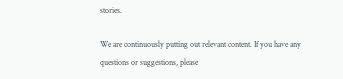stories.

We are continuously putting out relevant content. If you have any questions or suggestions, please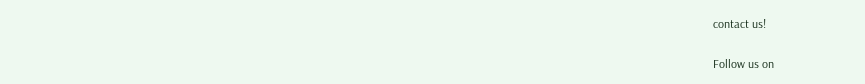contact us!

Follow us on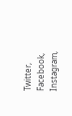Twitter, Facebook, Instagram,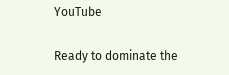YouTube

Ready to dominate the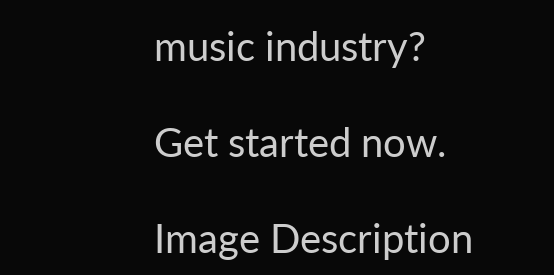music industry?

Get started now.

Image Description